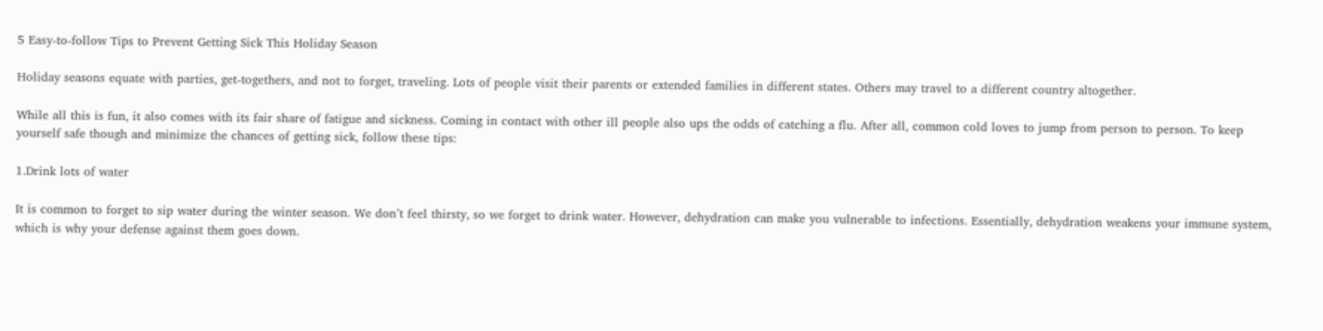5 Easy-to-follow Tips to Prevent Getting Sick This Holiday Season

Holiday seasons equate with parties, get-togethers, and not to forget, traveling. Lots of people visit their parents or extended families in different states. Others may travel to a different country altogether.

While all this is fun, it also comes with its fair share of fatigue and sickness. Coming in contact with other ill people also ups the odds of catching a flu. After all, common cold loves to jump from person to person. To keep yourself safe though and minimize the chances of getting sick, follow these tips:

1.Drink lots of water

It is common to forget to sip water during the winter season. We don’t feel thirsty, so we forget to drink water. However, dehydration can make you vulnerable to infections. Essentially, dehydration weakens your immune system, which is why your defense against them goes down.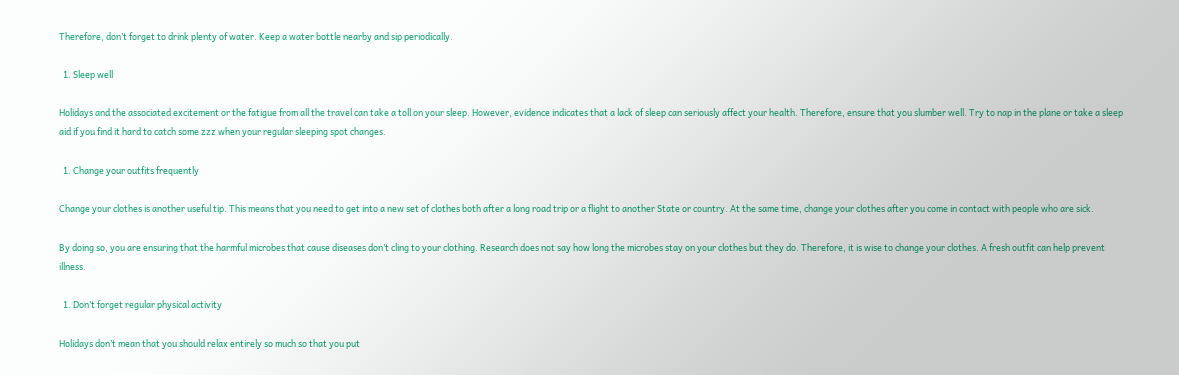Therefore, don’t forget to drink plenty of water. Keep a water bottle nearby and sip periodically.

  1. Sleep well

Holidays and the associated excitement or the fatigue from all the travel can take a toll on your sleep. However, evidence indicates that a lack of sleep can seriously affect your health. Therefore, ensure that you slumber well. Try to nap in the plane or take a sleep aid if you find it hard to catch some zzz when your regular sleeping spot changes.

  1. Change your outfits frequently

Change your clothes is another useful tip. This means that you need to get into a new set of clothes both after a long road trip or a flight to another State or country. At the same time, change your clothes after you come in contact with people who are sick.

By doing so, you are ensuring that the harmful microbes that cause diseases don’t cling to your clothing. Research does not say how long the microbes stay on your clothes but they do. Therefore, it is wise to change your clothes. A fresh outfit can help prevent illness.

  1. Don’t forget regular physical activity

Holidays don’t mean that you should relax entirely so much so that you put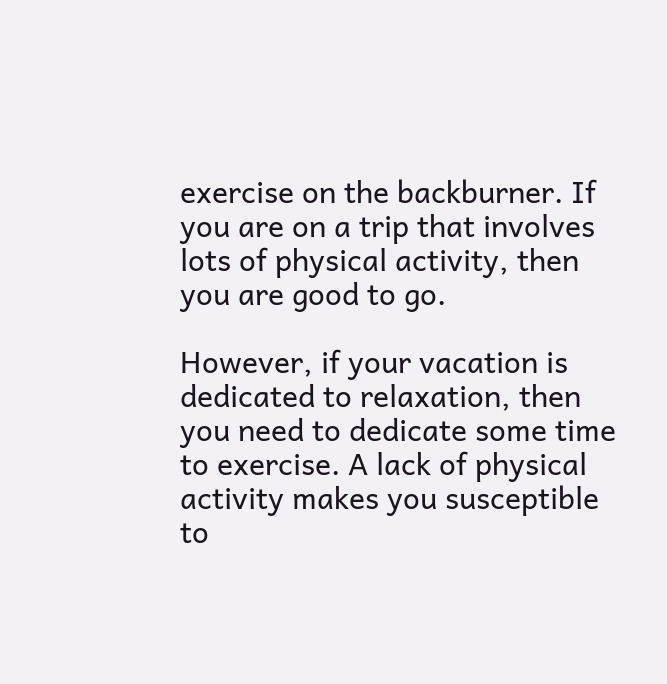exercise on the backburner. If you are on a trip that involves lots of physical activity, then you are good to go.

However, if your vacation is dedicated to relaxation, then you need to dedicate some time to exercise. A lack of physical activity makes you susceptible to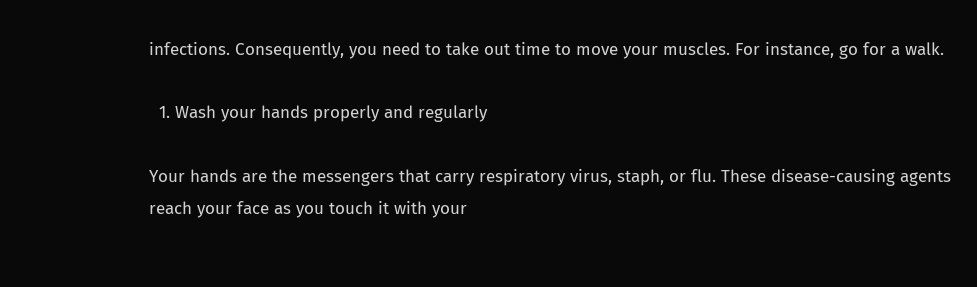infections. Consequently, you need to take out time to move your muscles. For instance, go for a walk.

  1. Wash your hands properly and regularly

Your hands are the messengers that carry respiratory virus, staph, or flu. These disease-causing agents reach your face as you touch it with your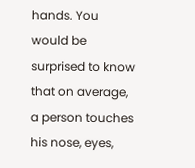hands. You would be surprised to know that on average, a person touches his nose, eyes,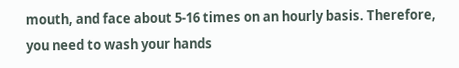mouth, and face about 5-16 times on an hourly basis. Therefore, you need to wash your hands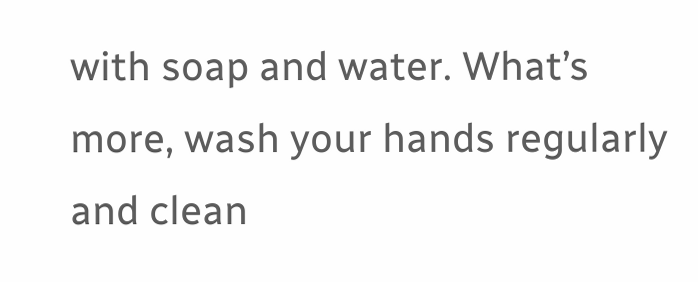with soap and water. What’s more, wash your hands regularly and clean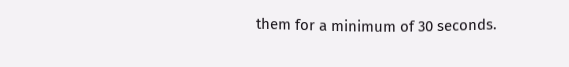them for a minimum of 30 seconds.